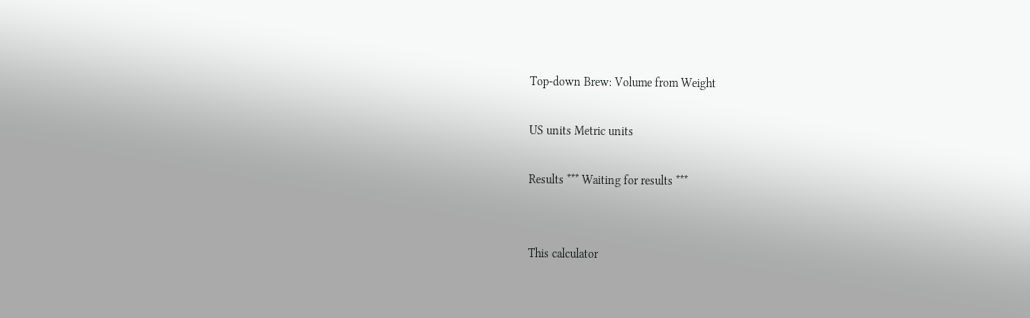Top-down Brew: Volume from Weight

US units Metric units

Results *** Waiting for results ***


This calculator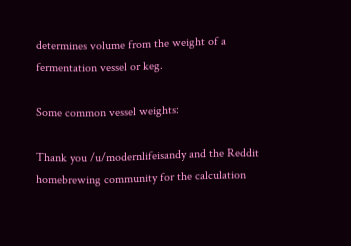determines volume from the weight of a fermentation vessel or keg.

Some common vessel weights:

Thank you /u/modernlifeisandy and the Reddit homebrewing community for the calculation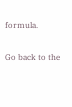formula.

Go back to the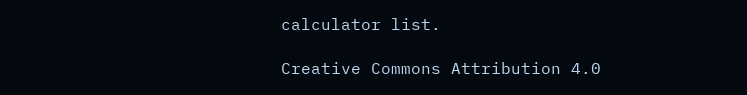calculator list.

Creative Commons Attribution 4.0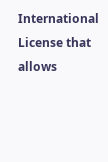International License that allows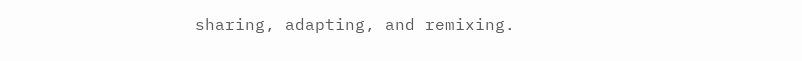sharing, adapting, and remixing.